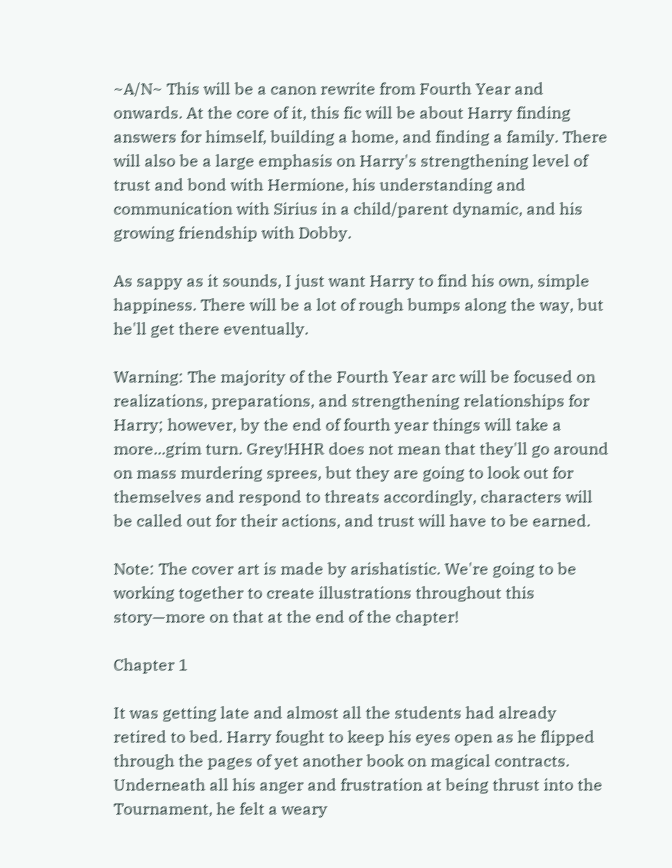~A/N~ This will be a canon rewrite from Fourth Year and onwards. At the core of it, this fic will be about Harry finding answers for himself, building a home, and finding a family. There will also be a large emphasis on Harry's strengthening level of trust and bond with Hermione, his understanding and communication with Sirius in a child/parent dynamic, and his growing friendship with Dobby.

As sappy as it sounds, I just want Harry to find his own, simple happiness. There will be a lot of rough bumps along the way, but he'll get there eventually.

Warning: The majority of the Fourth Year arc will be focused on realizations, preparations, and strengthening relationships for Harry; however, by the end of fourth year things will take a more...grim turn. Grey!HHR does not mean that they'll go around on mass murdering sprees, but they are going to look out for themselves and respond to threats accordingly, characters will be called out for their actions, and trust will have to be earned.

Note: The cover art is made by arishatistic. We're going to be working together to create illustrations throughout this story—more on that at the end of the chapter!

Chapter 1

It was getting late and almost all the students had already retired to bed. Harry fought to keep his eyes open as he flipped through the pages of yet another book on magical contracts. Underneath all his anger and frustration at being thrust into the Tournament, he felt a weary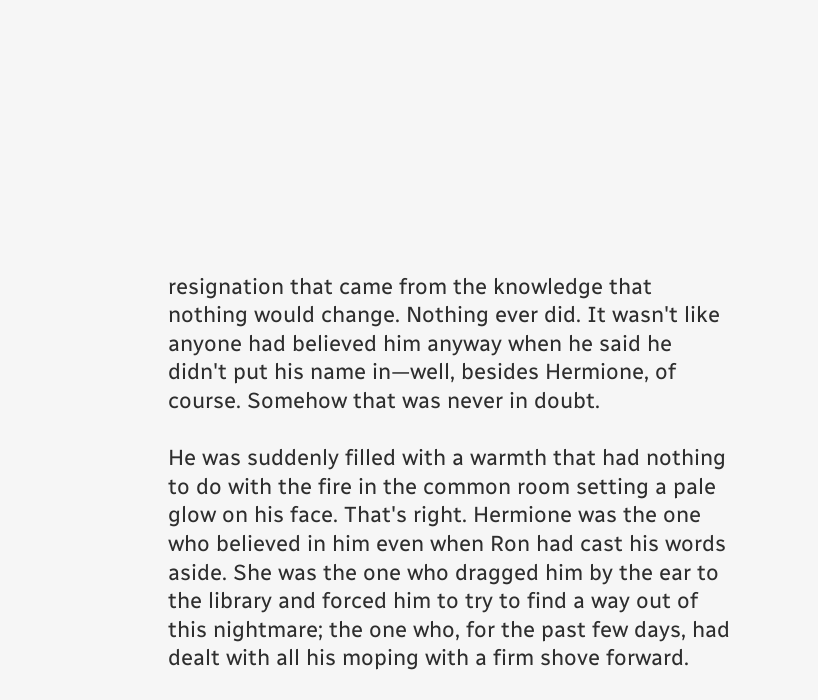resignation that came from the knowledge that nothing would change. Nothing ever did. It wasn't like anyone had believed him anyway when he said he didn't put his name in—well, besides Hermione, of course. Somehow that was never in doubt.

He was suddenly filled with a warmth that had nothing to do with the fire in the common room setting a pale glow on his face. That's right. Hermione was the one who believed in him even when Ron had cast his words aside. She was the one who dragged him by the ear to the library and forced him to try to find a way out of this nightmare; the one who, for the past few days, had dealt with all his moping with a firm shove forward.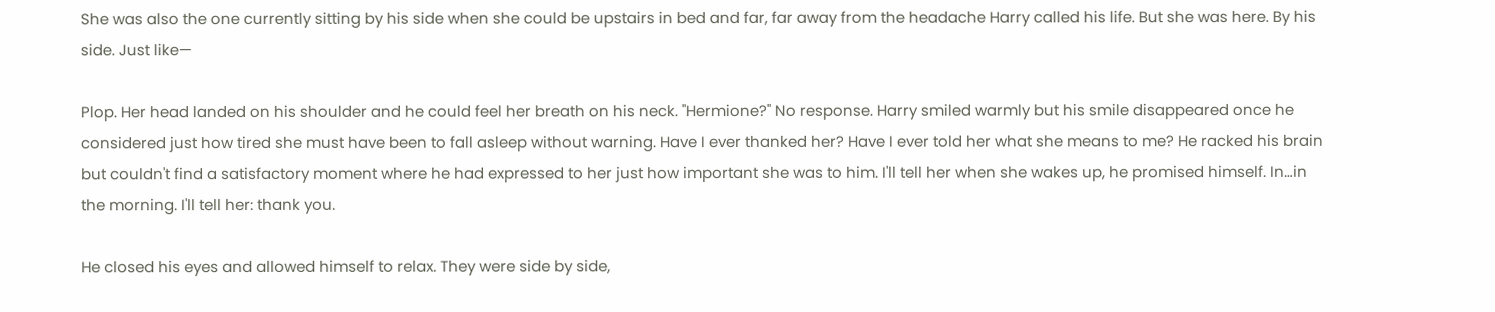She was also the one currently sitting by his side when she could be upstairs in bed and far, far away from the headache Harry called his life. But she was here. By his side. Just like—

Plop. Her head landed on his shoulder and he could feel her breath on his neck. "Hermione?" No response. Harry smiled warmly but his smile disappeared once he considered just how tired she must have been to fall asleep without warning. Have I ever thanked her? Have I ever told her what she means to me? He racked his brain but couldn't find a satisfactory moment where he had expressed to her just how important she was to him. I'll tell her when she wakes up, he promised himself. In…in the morning. I'll tell her: thank you.

He closed his eyes and allowed himself to relax. They were side by side,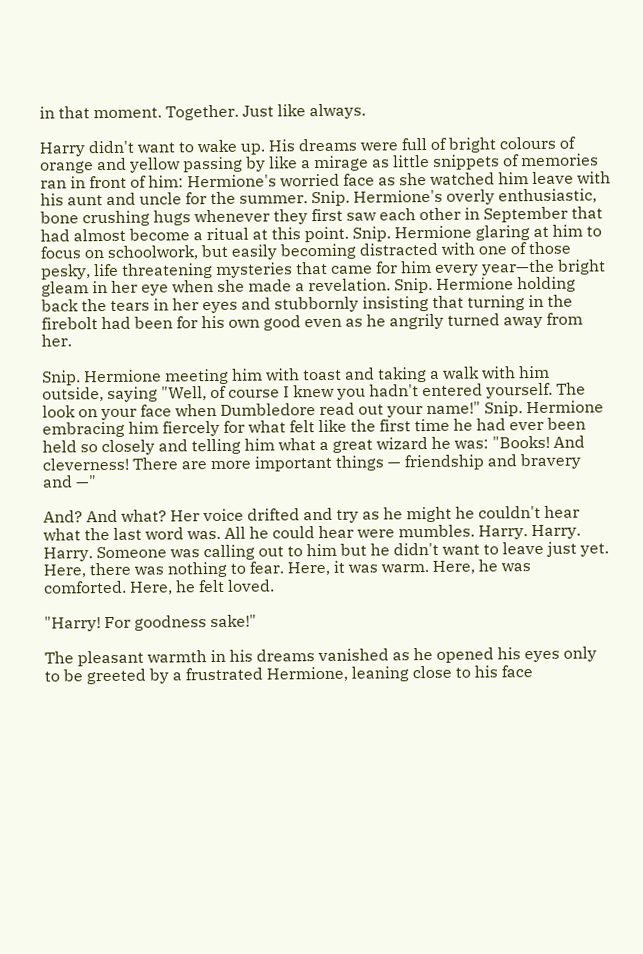in that moment. Together. Just like always.

Harry didn't want to wake up. His dreams were full of bright colours of orange and yellow passing by like a mirage as little snippets of memories ran in front of him: Hermione's worried face as she watched him leave with his aunt and uncle for the summer. Snip. Hermione's overly enthusiastic, bone crushing hugs whenever they first saw each other in September that had almost become a ritual at this point. Snip. Hermione glaring at him to focus on schoolwork, but easily becoming distracted with one of those pesky, life threatening mysteries that came for him every year—the bright gleam in her eye when she made a revelation. Snip. Hermione holding back the tears in her eyes and stubbornly insisting that turning in the firebolt had been for his own good even as he angrily turned away from her.

Snip. Hermione meeting him with toast and taking a walk with him outside, saying "Well, of course I knew you hadn't entered yourself. The look on your face when Dumbledore read out your name!" Snip. Hermione embracing him fiercely for what felt like the first time he had ever been held so closely and telling him what a great wizard he was: "Books! And cleverness! There are more important things — friendship and bravery and —"

And? And what? Her voice drifted and try as he might he couldn't hear what the last word was. All he could hear were mumbles. Harry. Harry. Harry. Someone was calling out to him but he didn't want to leave just yet. Here, there was nothing to fear. Here, it was warm. Here, he was comforted. Here, he felt loved.

"Harry! For goodness sake!"

The pleasant warmth in his dreams vanished as he opened his eyes only to be greeted by a frustrated Hermione, leaning close to his face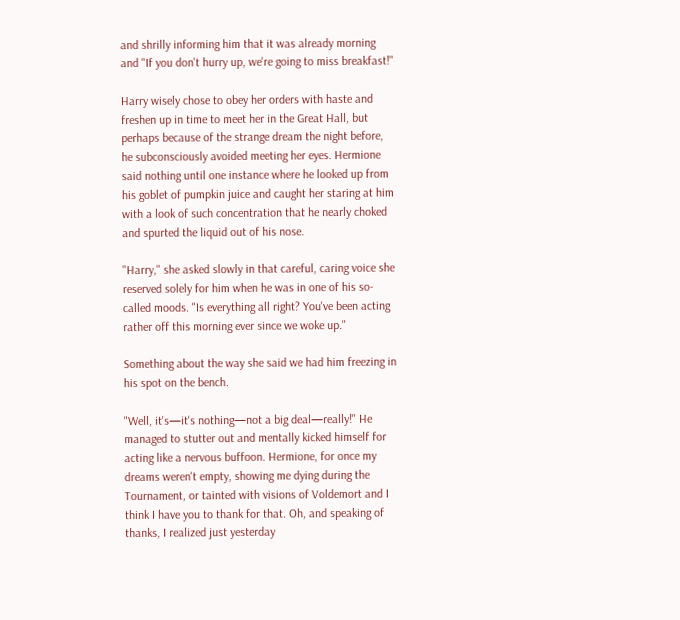and shrilly informing him that it was already morning and "If you don't hurry up, we're going to miss breakfast!"

Harry wisely chose to obey her orders with haste and freshen up in time to meet her in the Great Hall, but perhaps because of the strange dream the night before, he subconsciously avoided meeting her eyes. Hermione said nothing until one instance where he looked up from his goblet of pumpkin juice and caught her staring at him with a look of such concentration that he nearly choked and spurted the liquid out of his nose.

"Harry," she asked slowly in that careful, caring voice she reserved solely for him when he was in one of his so-called moods. "Is everything all right? You've been acting rather off this morning ever since we woke up."

Something about the way she said we had him freezing in his spot on the bench.

"Well, it's—it's nothing—not a big deal—really!" He managed to stutter out and mentally kicked himself for acting like a nervous buffoon. Hermione, for once my dreams weren't empty, showing me dying during the Tournament, or tainted with visions of Voldemort and I think I have you to thank for that. Oh, and speaking of thanks, I realized just yesterday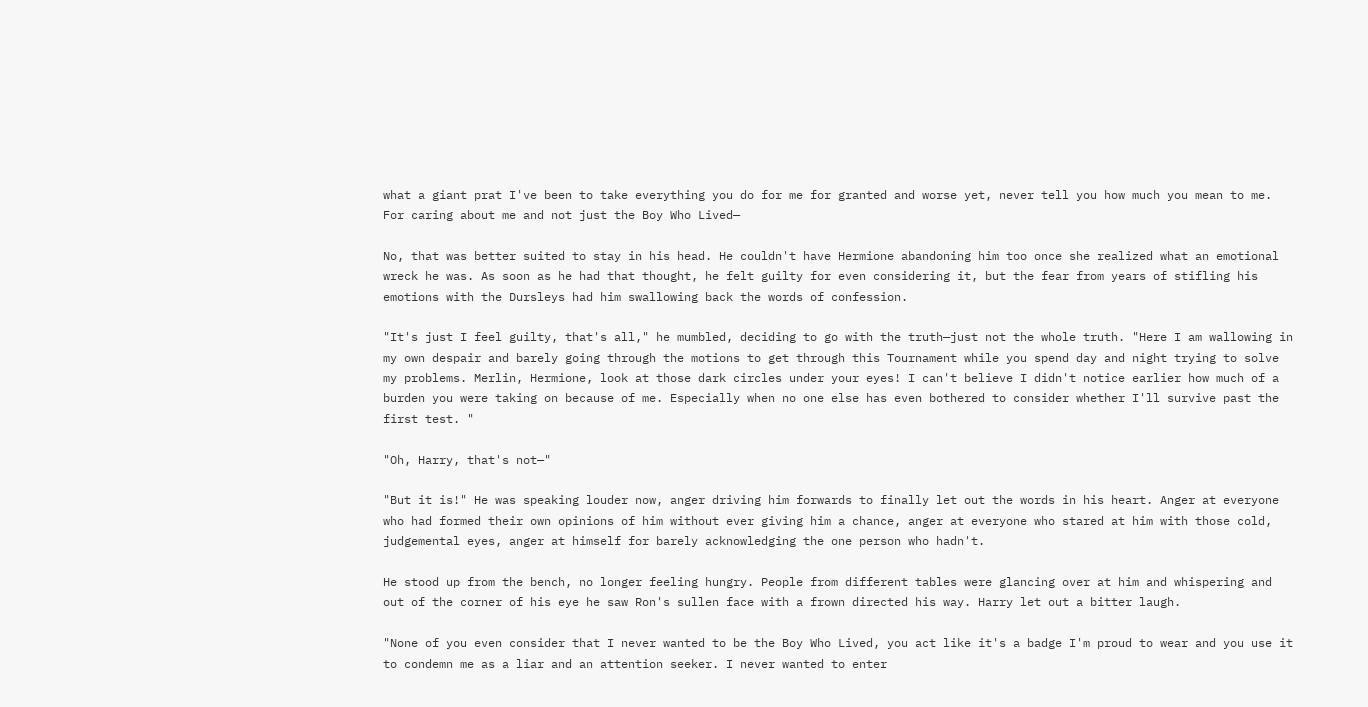what a giant prat I've been to take everything you do for me for granted and worse yet, never tell you how much you mean to me. For caring about me and not just the Boy Who Lived—

No, that was better suited to stay in his head. He couldn't have Hermione abandoning him too once she realized what an emotional wreck he was. As soon as he had that thought, he felt guilty for even considering it, but the fear from years of stifling his emotions with the Dursleys had him swallowing back the words of confession.

"It's just I feel guilty, that's all," he mumbled, deciding to go with the truth—just not the whole truth. "Here I am wallowing in my own despair and barely going through the motions to get through this Tournament while you spend day and night trying to solve my problems. Merlin, Hermione, look at those dark circles under your eyes! I can't believe I didn't notice earlier how much of a burden you were taking on because of me. Especially when no one else has even bothered to consider whether I'll survive past the first test. "

"Oh, Harry, that's not—"

"But it is!" He was speaking louder now, anger driving him forwards to finally let out the words in his heart. Anger at everyone who had formed their own opinions of him without ever giving him a chance, anger at everyone who stared at him with those cold, judgemental eyes, anger at himself for barely acknowledging the one person who hadn't.

He stood up from the bench, no longer feeling hungry. People from different tables were glancing over at him and whispering and out of the corner of his eye he saw Ron's sullen face with a frown directed his way. Harry let out a bitter laugh.

"None of you even consider that I never wanted to be the Boy Who Lived, you act like it's a badge I'm proud to wear and you use it to condemn me as a liar and an attention seeker. I never wanted to enter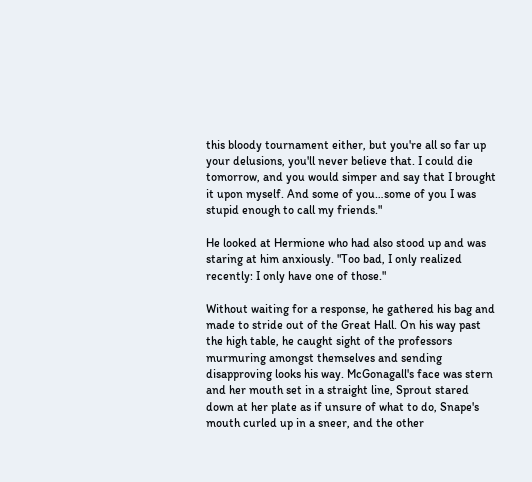this bloody tournament either, but you're all so far up your delusions, you'll never believe that. I could die tomorrow, and you would simper and say that I brought it upon myself. And some of you…some of you I was stupid enough to call my friends."

He looked at Hermione who had also stood up and was staring at him anxiously. "Too bad, I only realized recently: I only have one of those."

Without waiting for a response, he gathered his bag and made to stride out of the Great Hall. On his way past the high table, he caught sight of the professors murmuring amongst themselves and sending disapproving looks his way. McGonagall's face was stern and her mouth set in a straight line, Sprout stared down at her plate as if unsure of what to do, Snape's mouth curled up in a sneer, and the other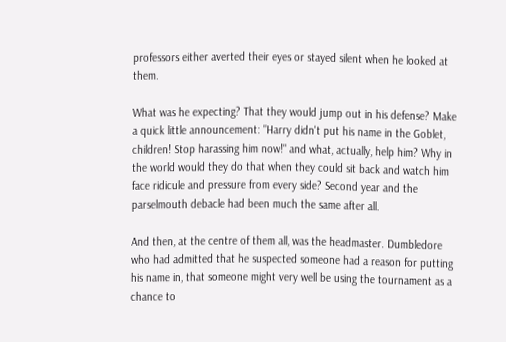professors either averted their eyes or stayed silent when he looked at them.

What was he expecting? That they would jump out in his defense? Make a quick little announcement: "Harry didn't put his name in the Goblet, children! Stop harassing him now!" and what, actually, help him? Why in the world would they do that when they could sit back and watch him face ridicule and pressure from every side? Second year and the parselmouth debacle had been much the same after all.

And then, at the centre of them all, was the headmaster. Dumbledore who had admitted that he suspected someone had a reason for putting his name in, that someone might very well be using the tournament as a chance to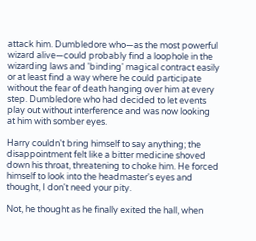attack him. Dumbledore who—as the most powerful wizard alive—could probably find a loophole in the wizarding laws and 'binding' magical contract easily or at least find a way where he could participate without the fear of death hanging over him at every step. Dumbledore who had decided to let events play out without interference and was now looking at him with somber eyes.

Harry couldn't bring himself to say anything; the disappointment felt like a bitter medicine shoved down his throat, threatening to choke him. He forced himself to look into the headmaster's eyes and thought, I don't need your pity.

Not, he thought as he finally exited the hall, when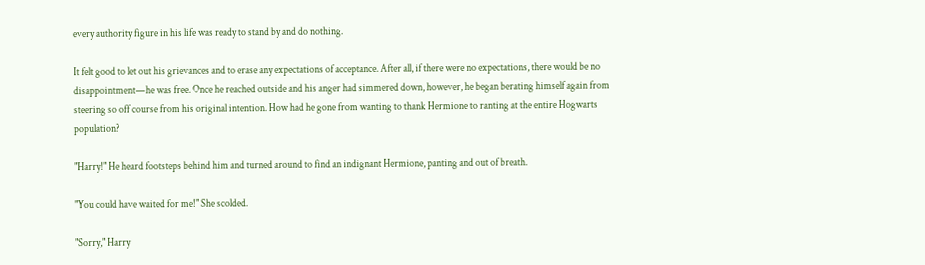every authority figure in his life was ready to stand by and do nothing.

It felt good to let out his grievances and to erase any expectations of acceptance. After all, if there were no expectations, there would be no disappointment—he was free. Once he reached outside and his anger had simmered down, however, he began berating himself again from steering so off course from his original intention. How had he gone from wanting to thank Hermione to ranting at the entire Hogwarts population?

"Harry!" He heard footsteps behind him and turned around to find an indignant Hermione, panting and out of breath.

"You could have waited for me!" She scolded.

"Sorry," Harry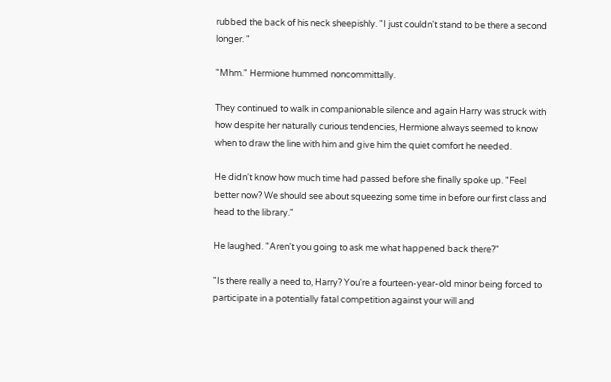rubbed the back of his neck sheepishly. "I just couldn't stand to be there a second longer. "

"Mhm." Hermione hummed noncommittally.

They continued to walk in companionable silence and again Harry was struck with how despite her naturally curious tendencies, Hermione always seemed to know when to draw the line with him and give him the quiet comfort he needed.

He didn't know how much time had passed before she finally spoke up. "Feel better now? We should see about squeezing some time in before our first class and head to the library."

He laughed. "Aren't you going to ask me what happened back there?"

"Is there really a need to, Harry? You're a fourteen-year-old minor being forced to participate in a potentially fatal competition against your will and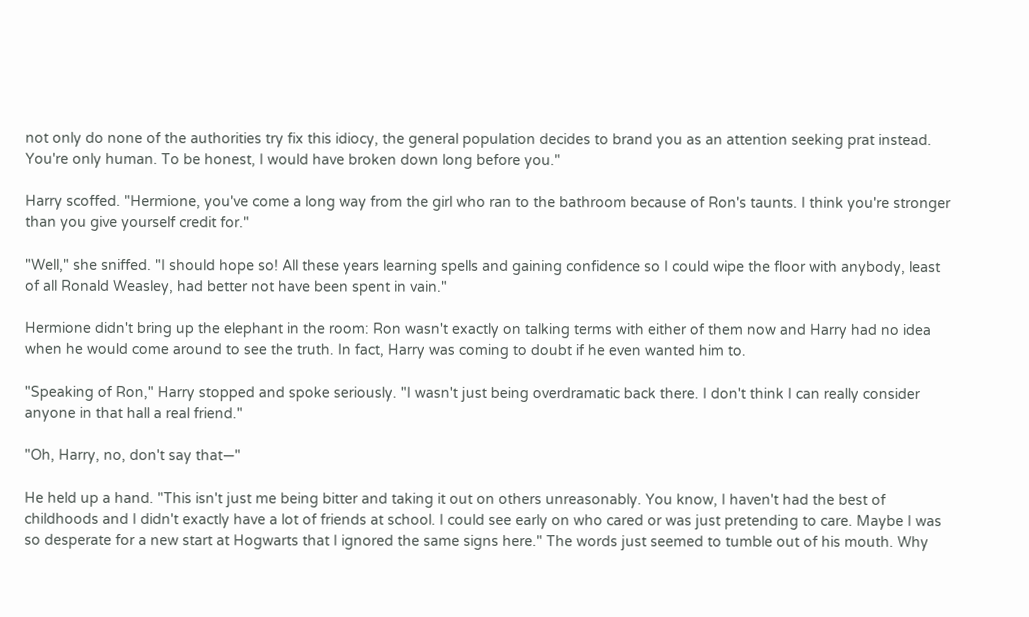not only do none of the authorities try fix this idiocy, the general population decides to brand you as an attention seeking prat instead. You're only human. To be honest, I would have broken down long before you."

Harry scoffed. "Hermione, you've come a long way from the girl who ran to the bathroom because of Ron's taunts. I think you're stronger than you give yourself credit for."

"Well," she sniffed. "I should hope so! All these years learning spells and gaining confidence so I could wipe the floor with anybody, least of all Ronald Weasley, had better not have been spent in vain."

Hermione didn't bring up the elephant in the room: Ron wasn't exactly on talking terms with either of them now and Harry had no idea when he would come around to see the truth. In fact, Harry was coming to doubt if he even wanted him to.

"Speaking of Ron," Harry stopped and spoke seriously. "I wasn't just being overdramatic back there. I don't think I can really consider anyone in that hall a real friend."

"Oh, Harry, no, don't say that—"

He held up a hand. "This isn't just me being bitter and taking it out on others unreasonably. You know, I haven't had the best of childhoods and I didn't exactly have a lot of friends at school. I could see early on who cared or was just pretending to care. Maybe I was so desperate for a new start at Hogwarts that I ignored the same signs here." The words just seemed to tumble out of his mouth. Why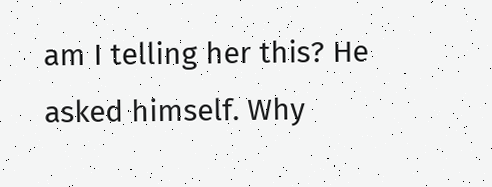am I telling her this? He asked himself. Why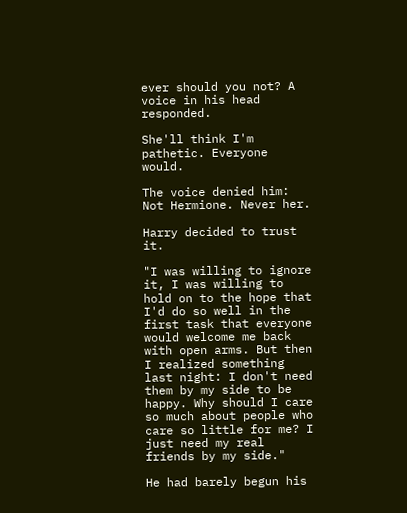ever should you not? A voice in his head responded.

She'll think I'm pathetic. Everyone would.

The voice denied him: Not Hermione. Never her.

Harry decided to trust it.

"I was willing to ignore it, I was willing to hold on to the hope that I'd do so well in the first task that everyone would welcome me back with open arms. But then I realized something last night: I don't need them by my side to be happy. Why should I care so much about people who care so little for me? I just need my real friends by my side."

He had barely begun his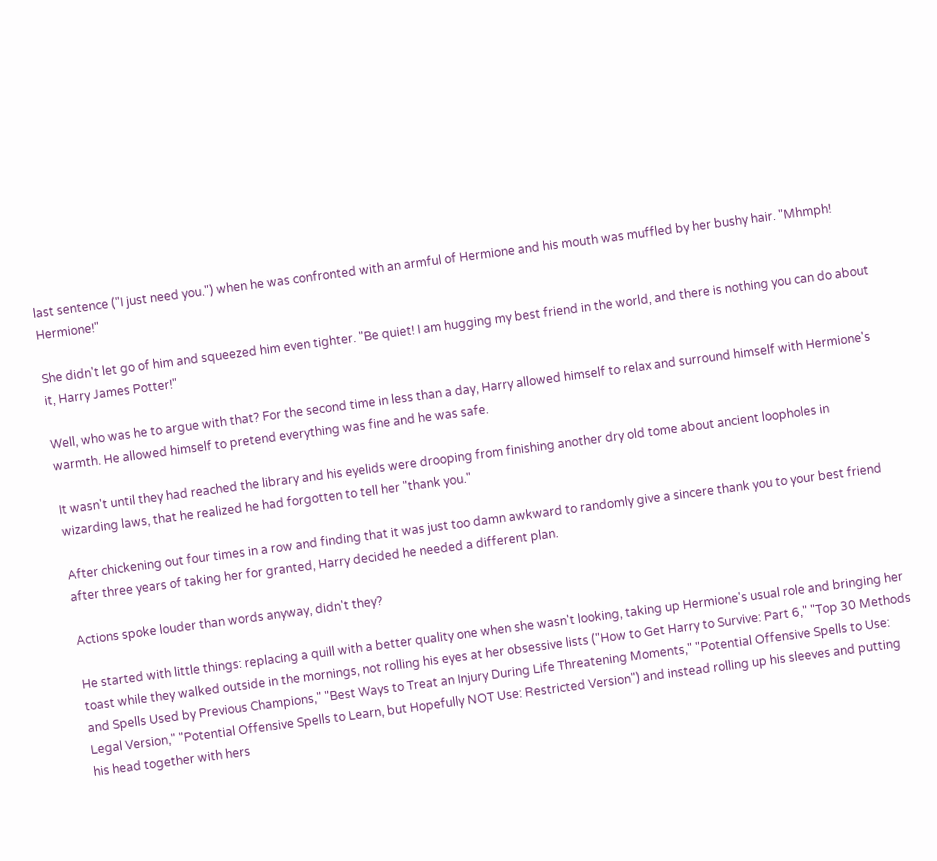last sentence ("I just need you.") when he was confronted with an armful of Hermione and his mouth was muffled by her bushy hair. "Mhmph! Hermione!"

She didn't let go of him and squeezed him even tighter. "Be quiet! I am hugging my best friend in the world, and there is nothing you can do about it, Harry James Potter!"

Well, who was he to argue with that? For the second time in less than a day, Harry allowed himself to relax and surround himself with Hermione's warmth. He allowed himself to pretend everything was fine and he was safe.

It wasn't until they had reached the library and his eyelids were drooping from finishing another dry old tome about ancient loopholes in wizarding laws, that he realized he had forgotten to tell her "thank you."

After chickening out four times in a row and finding that it was just too damn awkward to randomly give a sincere thank you to your best friend after three years of taking her for granted, Harry decided he needed a different plan.

Actions spoke louder than words anyway, didn't they?

He started with little things: replacing a quill with a better quality one when she wasn't looking, taking up Hermione's usual role and bringing her toast while they walked outside in the mornings, not rolling his eyes at her obsessive lists ("How to Get Harry to Survive: Part 6," "Top 30 Methods and Spells Used by Previous Champions," "Best Ways to Treat an Injury During Life Threatening Moments," "Potential Offensive Spells to Use: Legal Version," "Potential Offensive Spells to Learn, but Hopefully NOT Use: Restricted Version") and instead rolling up his sleeves and putting his head together with hers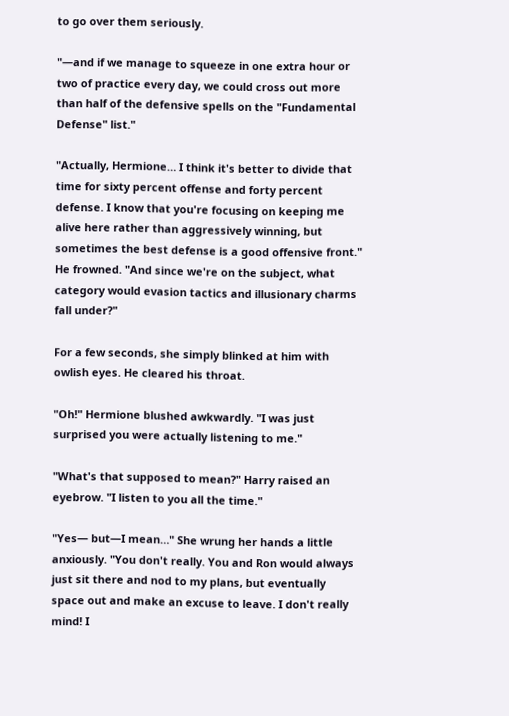to go over them seriously.

"—and if we manage to squeeze in one extra hour or two of practice every day, we could cross out more than half of the defensive spells on the "Fundamental Defense" list."

"Actually, Hermione… I think it's better to divide that time for sixty percent offense and forty percent defense. I know that you're focusing on keeping me alive here rather than aggressively winning, but sometimes the best defense is a good offensive front." He frowned. "And since we're on the subject, what category would evasion tactics and illusionary charms fall under?"

For a few seconds, she simply blinked at him with owlish eyes. He cleared his throat.

"Oh!" Hermione blushed awkwardly. "I was just surprised you were actually listening to me."

"What's that supposed to mean?" Harry raised an eyebrow. "I listen to you all the time."

"Yes— but—I mean…" She wrung her hands a little anxiously. "You don't really. You and Ron would always just sit there and nod to my plans, but eventually space out and make an excuse to leave. I don't really mind! I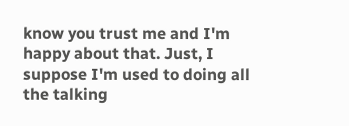know you trust me and I'm happy about that. Just, I suppose I'm used to doing all the talking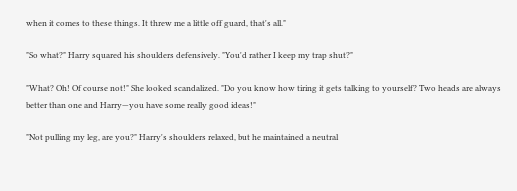when it comes to these things. It threw me a little off guard, that's all."

"So what?" Harry squared his shoulders defensively. "You'd rather I keep my trap shut?"

"What? Oh! Of course not!" She looked scandalized. "Do you know how tiring it gets talking to yourself? Two heads are always better than one and Harry—you have some really good ideas!"

"Not pulling my leg, are you?" Harry's shoulders relaxed, but he maintained a neutral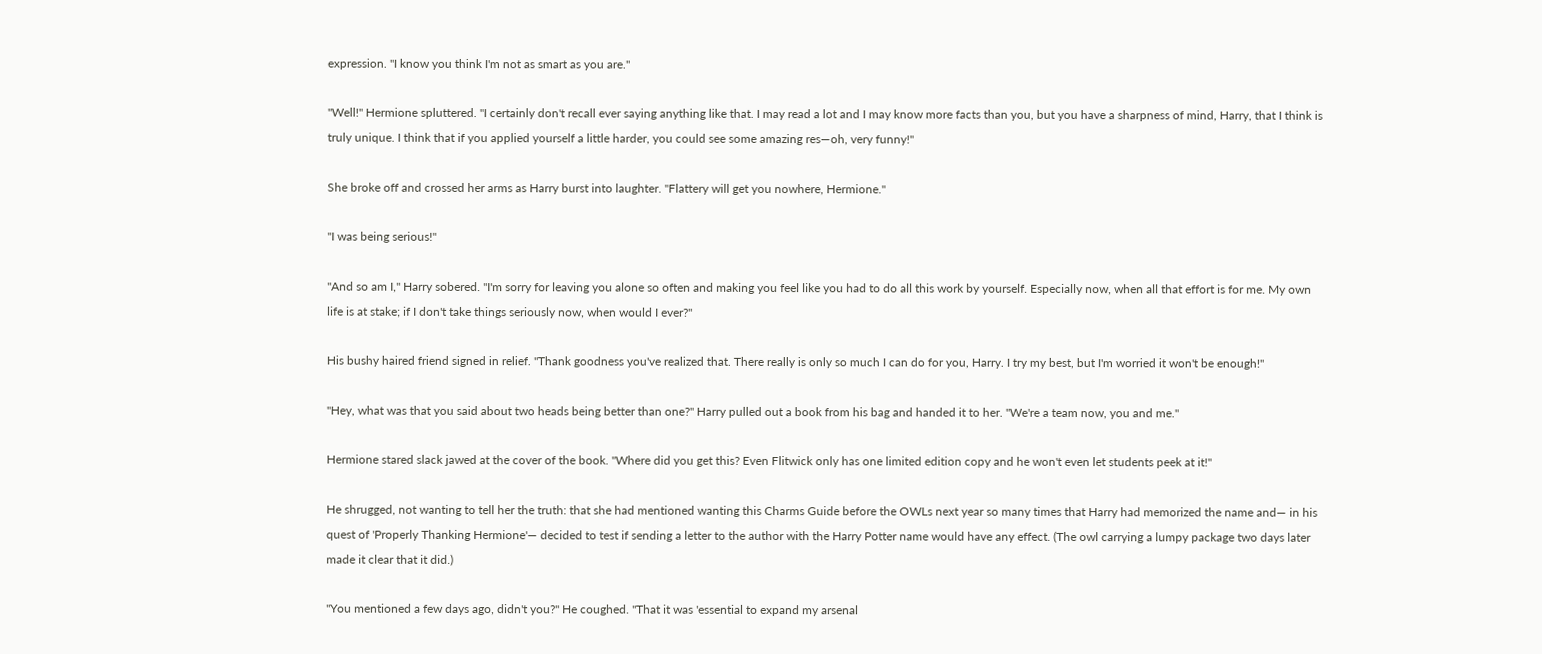expression. "I know you think I'm not as smart as you are."

"Well!" Hermione spluttered. "I certainly don't recall ever saying anything like that. I may read a lot and I may know more facts than you, but you have a sharpness of mind, Harry, that I think is truly unique. I think that if you applied yourself a little harder, you could see some amazing res—oh, very funny!"

She broke off and crossed her arms as Harry burst into laughter. "Flattery will get you nowhere, Hermione."

"I was being serious!"

"And so am I," Harry sobered. "I'm sorry for leaving you alone so often and making you feel like you had to do all this work by yourself. Especially now, when all that effort is for me. My own life is at stake; if I don't take things seriously now, when would I ever?"

His bushy haired friend signed in relief. "Thank goodness you've realized that. There really is only so much I can do for you, Harry. I try my best, but I'm worried it won't be enough!"

"Hey, what was that you said about two heads being better than one?" Harry pulled out a book from his bag and handed it to her. "We're a team now, you and me."

Hermione stared slack jawed at the cover of the book. "Where did you get this? Even Flitwick only has one limited edition copy and he won't even let students peek at it!"

He shrugged, not wanting to tell her the truth: that she had mentioned wanting this Charms Guide before the OWLs next year so many times that Harry had memorized the name and— in his quest of 'Properly Thanking Hermione'— decided to test if sending a letter to the author with the Harry Potter name would have any effect. (The owl carrying a lumpy package two days later made it clear that it did.)

"You mentioned a few days ago, didn't you?" He coughed. "That it was 'essential to expand my arsenal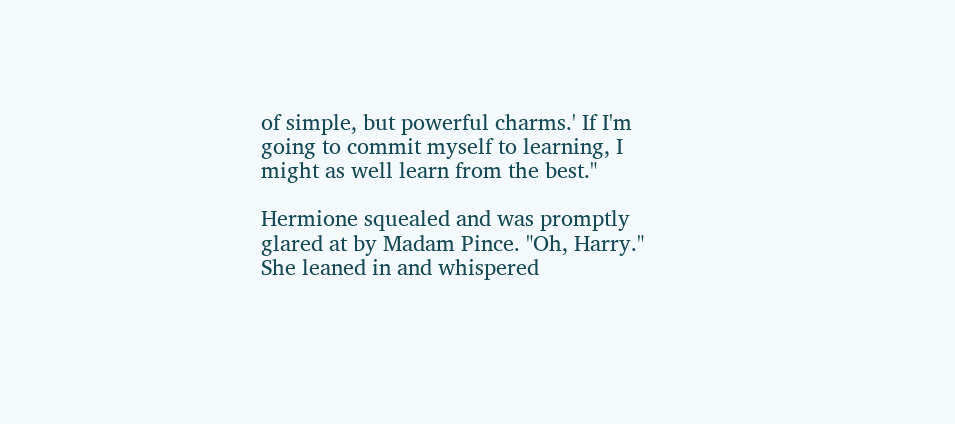of simple, but powerful charms.' If I'm going to commit myself to learning, I might as well learn from the best."

Hermione squealed and was promptly glared at by Madam Pince. "Oh, Harry." She leaned in and whispered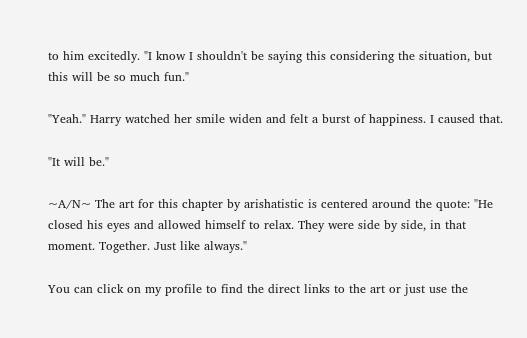to him excitedly. "I know I shouldn't be saying this considering the situation, but this will be so much fun."

"Yeah." Harry watched her smile widen and felt a burst of happiness. I caused that.

"It will be."

~A/N~ The art for this chapter by arishatistic is centered around the quote: "He closed his eyes and allowed himself to relax. They were side by side, in that moment. Together. Just like always."

You can click on my profile to find the direct links to the art or just use the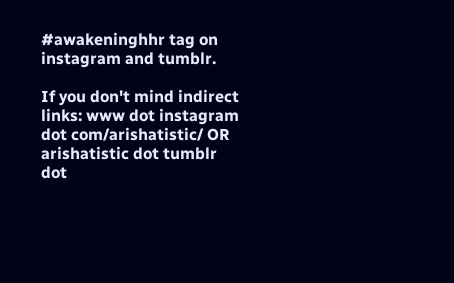#awakeninghhr tag on instagram and tumblr.

If you don't mind indirect links: www dot instagram dot com/arishatistic/ OR arishatistic dot tumblr dot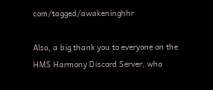com/tagged/awakeninghhr

Also, a big thank you to everyone on the HMS Harmony Discord Server, who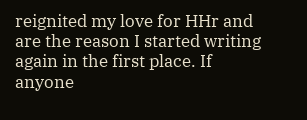reignited my love for HHr and are the reason I started writing again in the first place. If anyone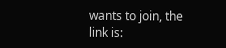wants to join, the link is: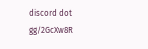discord dot gg/2GcXw8R